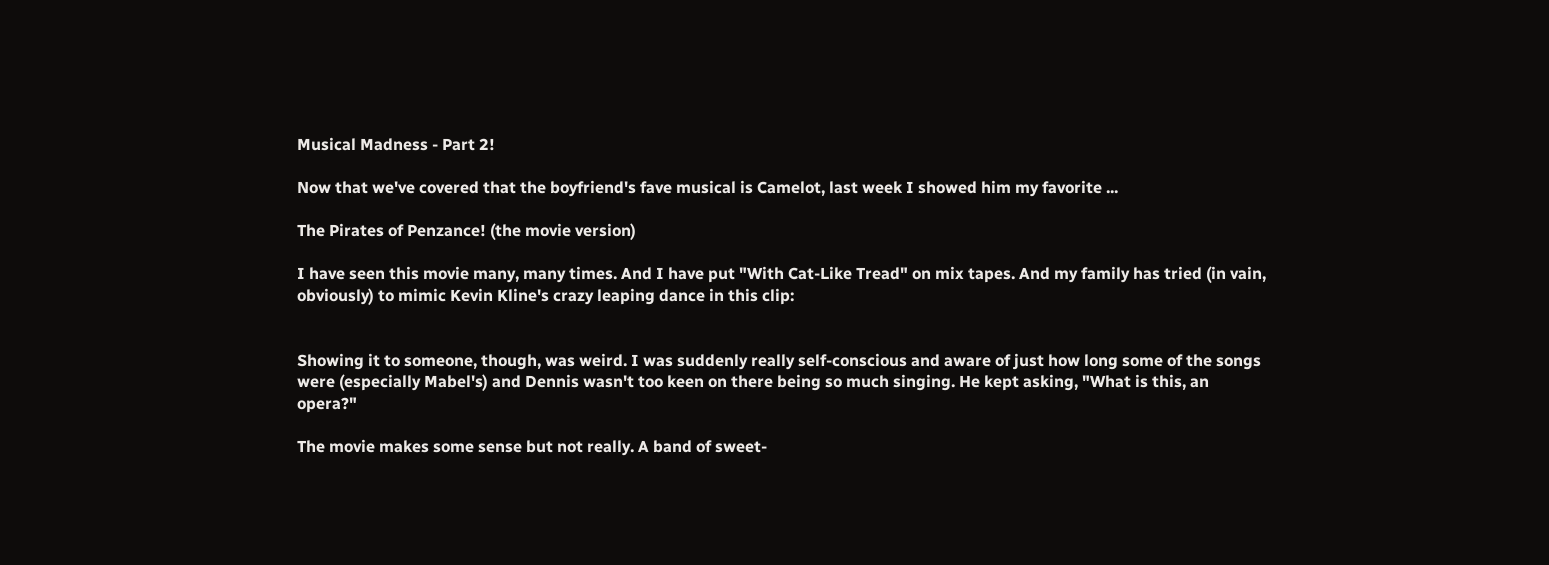Musical Madness - Part 2!

Now that we've covered that the boyfriend's fave musical is Camelot, last week I showed him my favorite ...

The Pirates of Penzance! (the movie version)

I have seen this movie many, many times. And I have put "With Cat-Like Tread" on mix tapes. And my family has tried (in vain, obviously) to mimic Kevin Kline's crazy leaping dance in this clip:


Showing it to someone, though, was weird. I was suddenly really self-conscious and aware of just how long some of the songs were (especially Mabel's) and Dennis wasn't too keen on there being so much singing. He kept asking, "What is this, an opera?"

The movie makes some sense but not really. A band of sweet-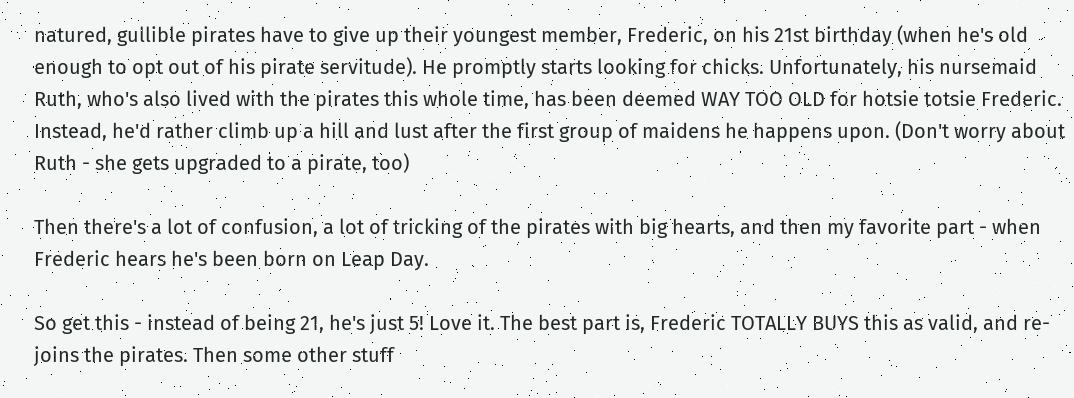natured, gullible pirates have to give up their youngest member, Frederic, on his 21st birthday (when he's old enough to opt out of his pirate servitude). He promptly starts looking for chicks. Unfortunately, his nursemaid Ruth, who's also lived with the pirates this whole time, has been deemed WAY TOO OLD for hotsie totsie Frederic. Instead, he'd rather climb up a hill and lust after the first group of maidens he happens upon. (Don't worry about Ruth - she gets upgraded to a pirate, too)

Then there's a lot of confusion, a lot of tricking of the pirates with big hearts, and then my favorite part - when Frederic hears he's been born on Leap Day.

So get this - instead of being 21, he's just 5! Love it. The best part is, Frederic TOTALLY BUYS this as valid, and re-joins the pirates. Then some other stuff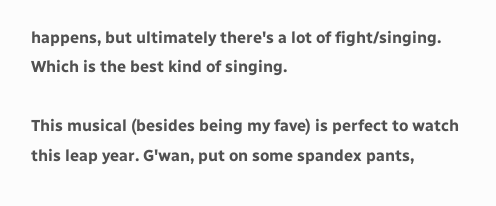happens, but ultimately there's a lot of fight/singing. Which is the best kind of singing.

This musical (besides being my fave) is perfect to watch this leap year. G'wan, put on some spandex pants,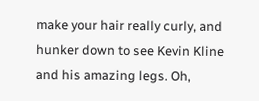make your hair really curly, and hunker down to see Kevin Kline and his amazing legs. Oh,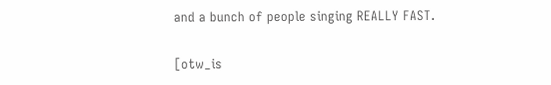and a bunch of people singing REALLY FAST.

[otw_is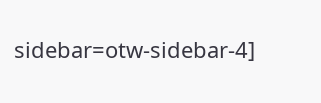sidebar=otw-sidebar-4]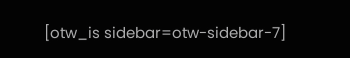[otw_is sidebar=otw-sidebar-7]